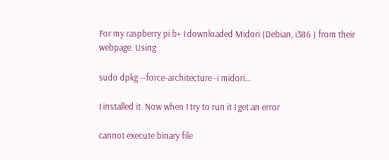For my raspberry pi b+ I downloaded Midori (Debian, i386 ) from their webpage. Using

sudo dpkg --force-architecture -i midori...

I installed it. Now when I try to run it I get an error

cannot execute binary file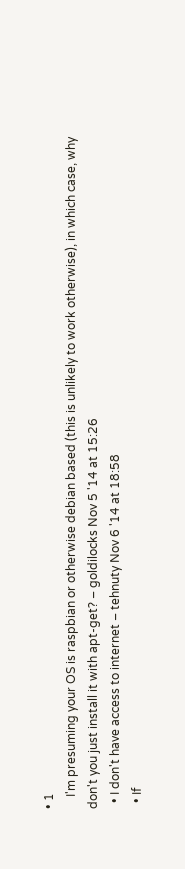• 1
    I'm presuming your OS is raspbian or otherwise debian based (this is unlikely to work otherwise), in which case, why don't you just install it with apt-get? – goldilocks Nov 5 '14 at 15:26
  • I don't have access to internet – tehnuty Nov 6 '14 at 18:58
  • If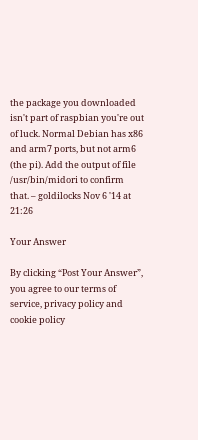the package you downloaded isn't part of raspbian you're out of luck. Normal Debian has x86 and arm7 ports, but not arm6 (the pi). Add the output of file /usr/bin/midori to confirm that. – goldilocks Nov 6 '14 at 21:26

Your Answer

By clicking “Post Your Answer”, you agree to our terms of service, privacy policy and cookie policy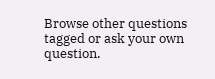Browse other questions tagged or ask your own question.